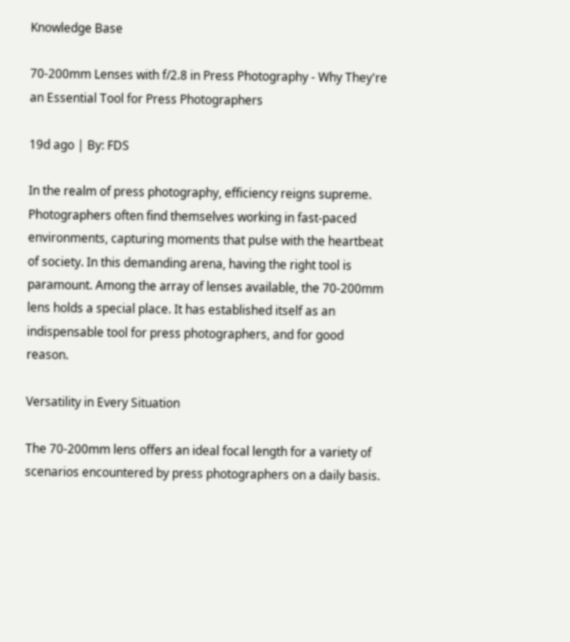Knowledge Base

70-200mm Lenses with f/2.8 in Press Photography - Why They're an Essential Tool for Press Photographers

19d ago | By: FDS

In the realm of press photography, efficiency reigns supreme. Photographers often find themselves working in fast-paced environments, capturing moments that pulse with the heartbeat of society. In this demanding arena, having the right tool is paramount. Among the array of lenses available, the 70-200mm lens holds a special place. It has established itself as an indispensable tool for press photographers, and for good reason.

Versatility in Every Situation

The 70-200mm lens offers an ideal focal length for a variety of scenarios encountered by press photographers on a daily basis.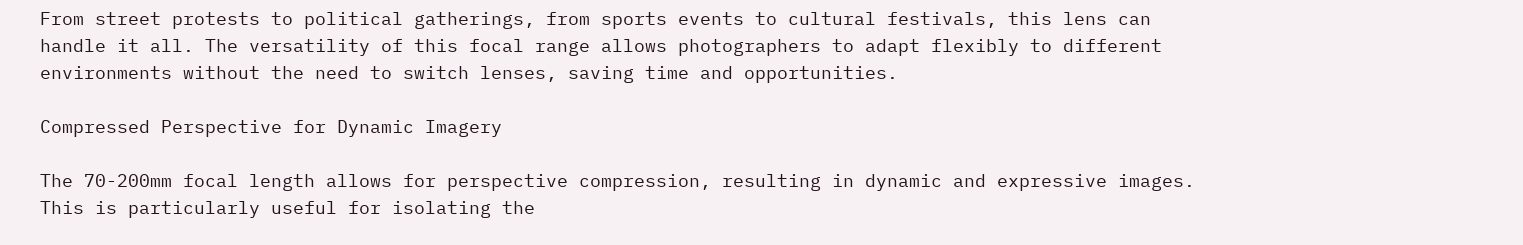From street protests to political gatherings, from sports events to cultural festivals, this lens can handle it all. The versatility of this focal range allows photographers to adapt flexibly to different environments without the need to switch lenses, saving time and opportunities.

Compressed Perspective for Dynamic Imagery

The 70-200mm focal length allows for perspective compression, resulting in dynamic and expressive images. This is particularly useful for isolating the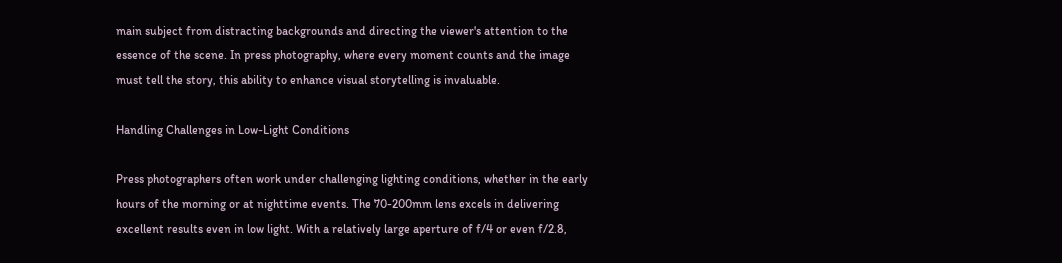main subject from distracting backgrounds and directing the viewer's attention to the essence of the scene. In press photography, where every moment counts and the image must tell the story, this ability to enhance visual storytelling is invaluable.

Handling Challenges in Low-Light Conditions

Press photographers often work under challenging lighting conditions, whether in the early hours of the morning or at nighttime events. The 70-200mm lens excels in delivering excellent results even in low light. With a relatively large aperture of f/4 or even f/2.8,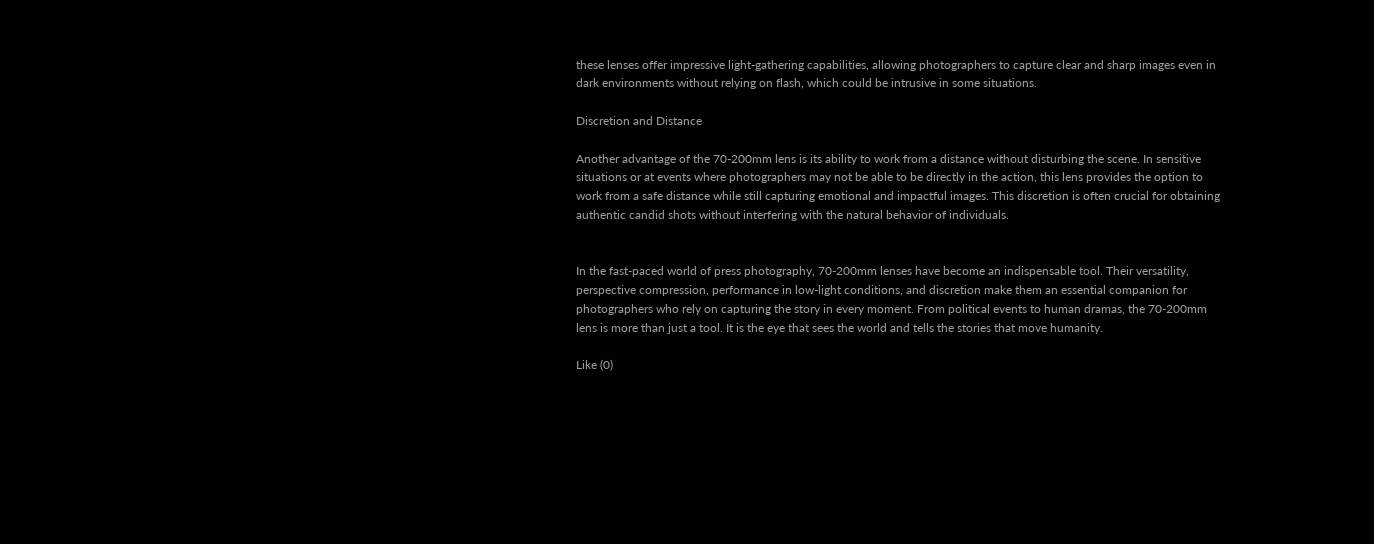these lenses offer impressive light-gathering capabilities, allowing photographers to capture clear and sharp images even in dark environments without relying on flash, which could be intrusive in some situations.

Discretion and Distance

Another advantage of the 70-200mm lens is its ability to work from a distance without disturbing the scene. In sensitive situations or at events where photographers may not be able to be directly in the action, this lens provides the option to work from a safe distance while still capturing emotional and impactful images. This discretion is often crucial for obtaining authentic candid shots without interfering with the natural behavior of individuals.


In the fast-paced world of press photography, 70-200mm lenses have become an indispensable tool. Their versatility, perspective compression, performance in low-light conditions, and discretion make them an essential companion for photographers who rely on capturing the story in every moment. From political events to human dramas, the 70-200mm lens is more than just a tool. It is the eye that sees the world and tells the stories that move humanity.

Like (0)